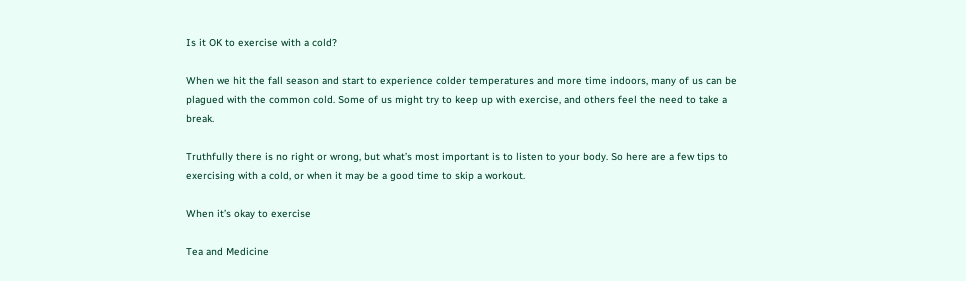Is it OK to exercise with a cold?

When we hit the fall season and start to experience colder temperatures and more time indoors, many of us can be plagued with the common cold. Some of us might try to keep up with exercise, and others feel the need to take a break.

Truthfully there is no right or wrong, but what’s most important is to listen to your body. So here are a few tips to exercising with a cold, or when it may be a good time to skip a workout.

When it’s okay to exercise

Tea and Medicine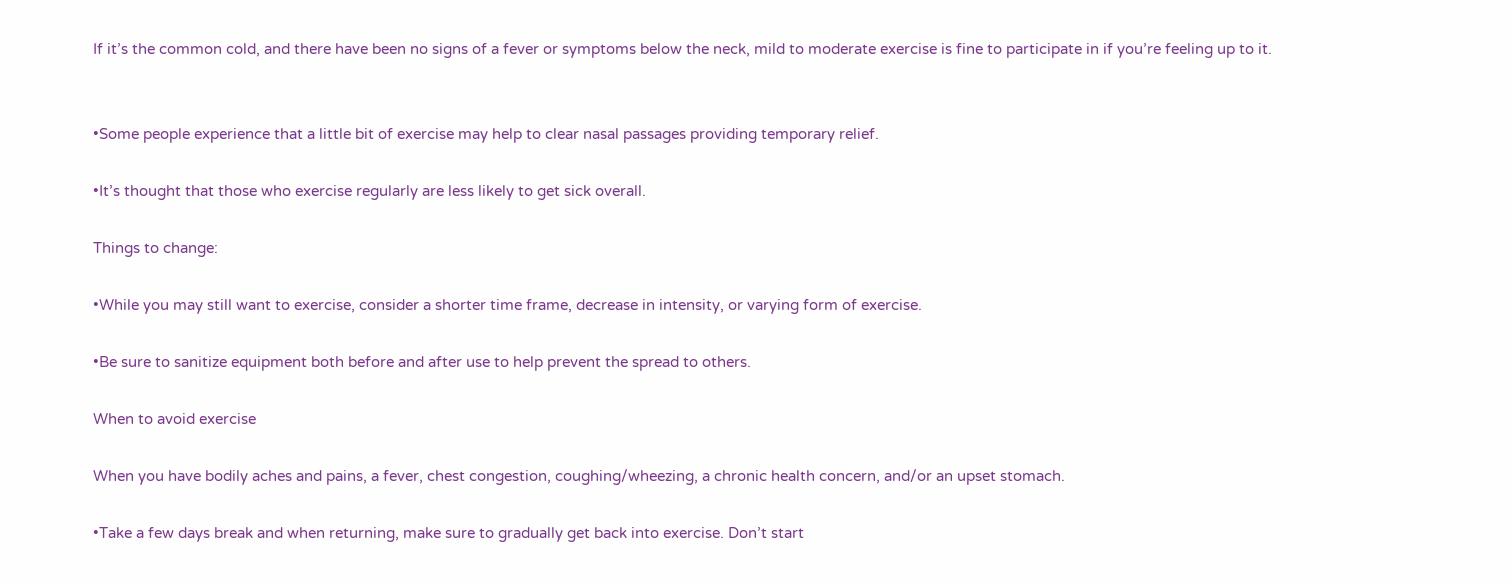If it’s the common cold, and there have been no signs of a fever or symptoms below the neck, mild to moderate exercise is fine to participate in if you’re feeling up to it.


•Some people experience that a little bit of exercise may help to clear nasal passages providing temporary relief.

•It’s thought that those who exercise regularly are less likely to get sick overall.

Things to change:

•While you may still want to exercise, consider a shorter time frame, decrease in intensity, or varying form of exercise.

•Be sure to sanitize equipment both before and after use to help prevent the spread to others.

When to avoid exercise

When you have bodily aches and pains, a fever, chest congestion, coughing/wheezing, a chronic health concern, and/or an upset stomach.

•Take a few days break and when returning, make sure to gradually get back into exercise. Don’t start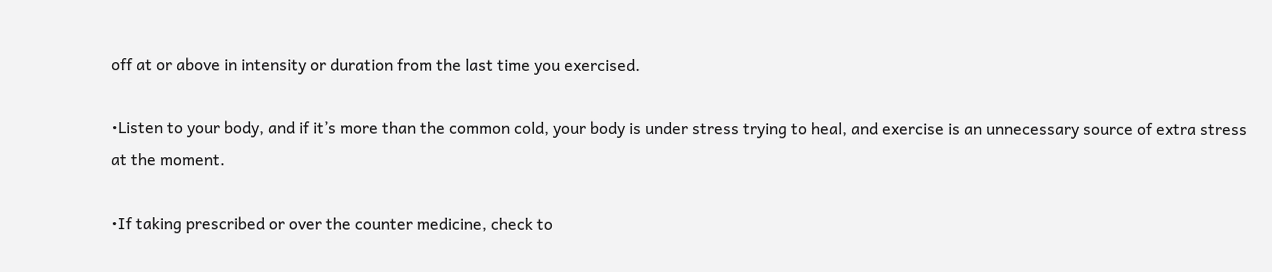off at or above in intensity or duration from the last time you exercised.

•Listen to your body, and if it’s more than the common cold, your body is under stress trying to heal, and exercise is an unnecessary source of extra stress at the moment.

•If taking prescribed or over the counter medicine, check to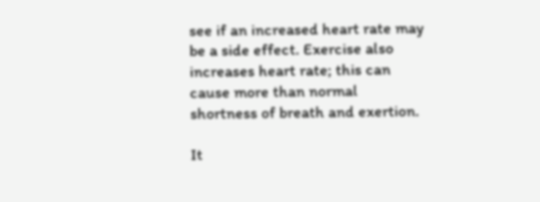see if an increased heart rate may be a side effect. Exercise also increases heart rate; this can cause more than normal shortness of breath and exertion.

It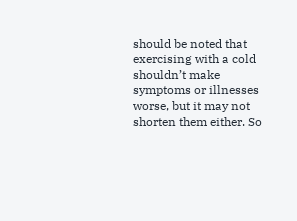should be noted that exercising with a cold shouldn’t make symptoms or illnesses worse, but it may not shorten them either. So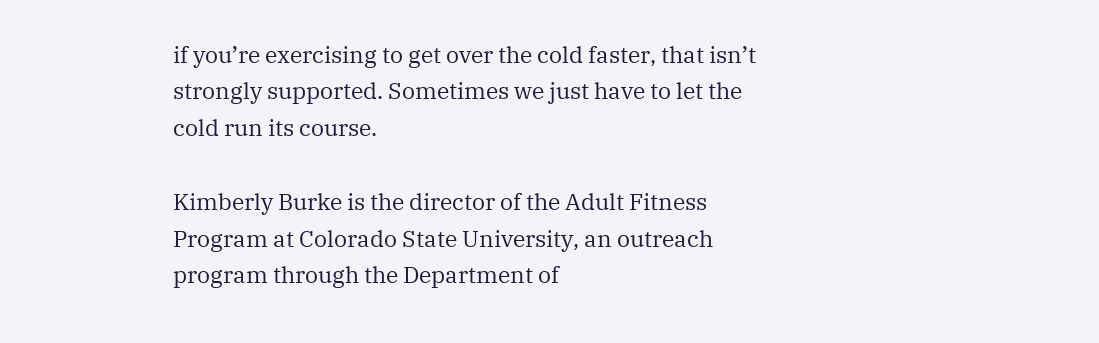if you’re exercising to get over the cold faster, that isn’t strongly supported. Sometimes we just have to let the cold run its course.

Kimberly Burke is the director of the Adult Fitness Program at Colorado State University, an outreach program through the Department of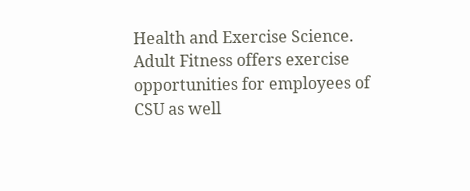Health and Exercise Science. Adult Fitness offers exercise opportunities for employees of CSU as well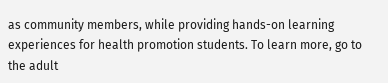as community members, while providing hands-on learning experiences for health promotion students. To learn more, go to the adult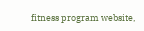fitness program website,